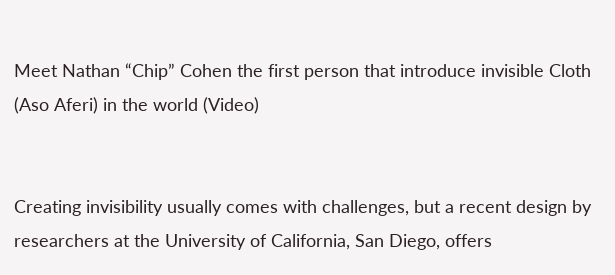Meet Nathan “Chip” Cohen the first person that introduce invisible Cloth (Aso Aferi) in the world (Video)


Creating invisibility usually comes with challenges, but a recent design by researchers at the University of California, San Diego, offers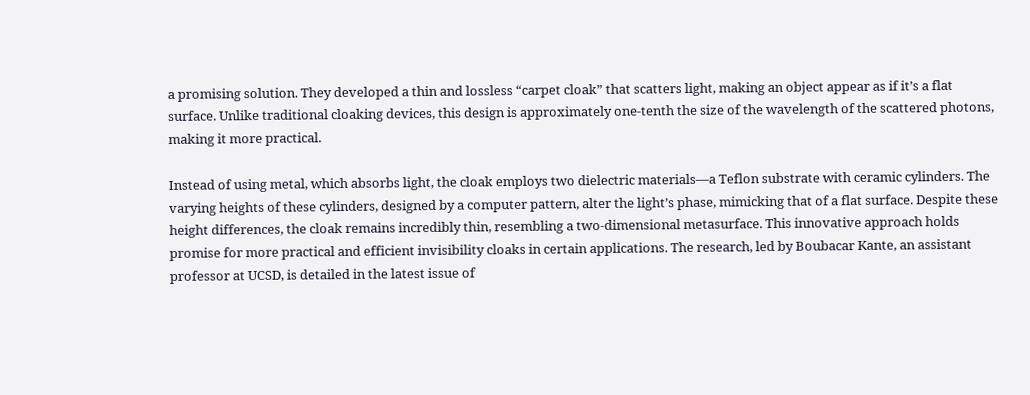a promising solution. They developed a thin and lossless “carpet cloak” that scatters light, making an object appear as if it’s a flat surface. Unlike traditional cloaking devices, this design is approximately one-tenth the size of the wavelength of the scattered photons, making it more practical.

Instead of using metal, which absorbs light, the cloak employs two dielectric materials—a Teflon substrate with ceramic cylinders. The varying heights of these cylinders, designed by a computer pattern, alter the light’s phase, mimicking that of a flat surface. Despite these height differences, the cloak remains incredibly thin, resembling a two-dimensional metasurface. This innovative approach holds promise for more practical and efficient invisibility cloaks in certain applications. The research, led by Boubacar Kante, an assistant professor at UCSD, is detailed in the latest issue of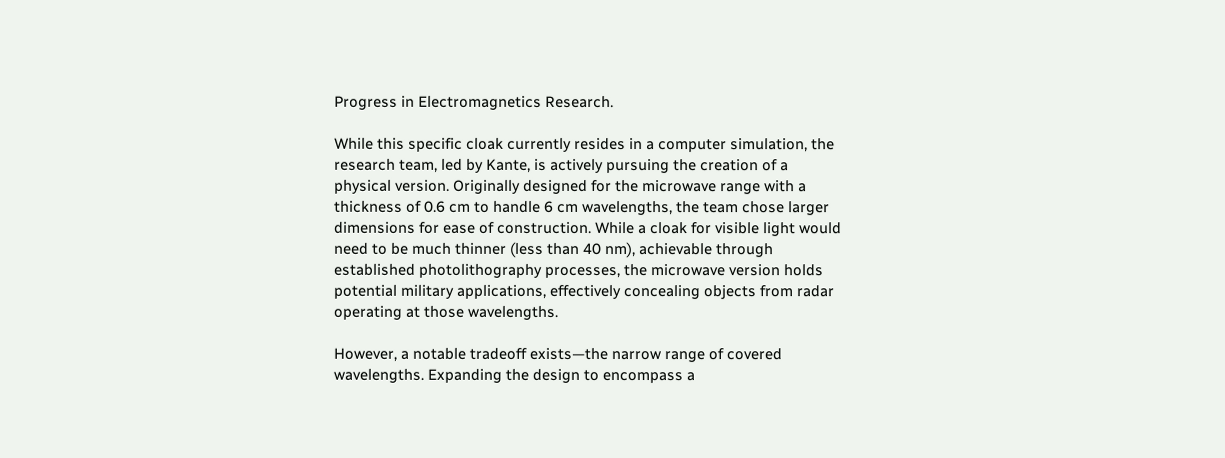Progress in Electromagnetics Research.

While this specific cloak currently resides in a computer simulation, the research team, led by Kante, is actively pursuing the creation of a physical version. Originally designed for the microwave range with a thickness of 0.6 cm to handle 6 cm wavelengths, the team chose larger dimensions for ease of construction. While a cloak for visible light would need to be much thinner (less than 40 nm), achievable through established photolithography processes, the microwave version holds potential military applications, effectively concealing objects from radar operating at those wavelengths.

However, a notable tradeoff exists—the narrow range of covered wavelengths. Expanding the design to encompass a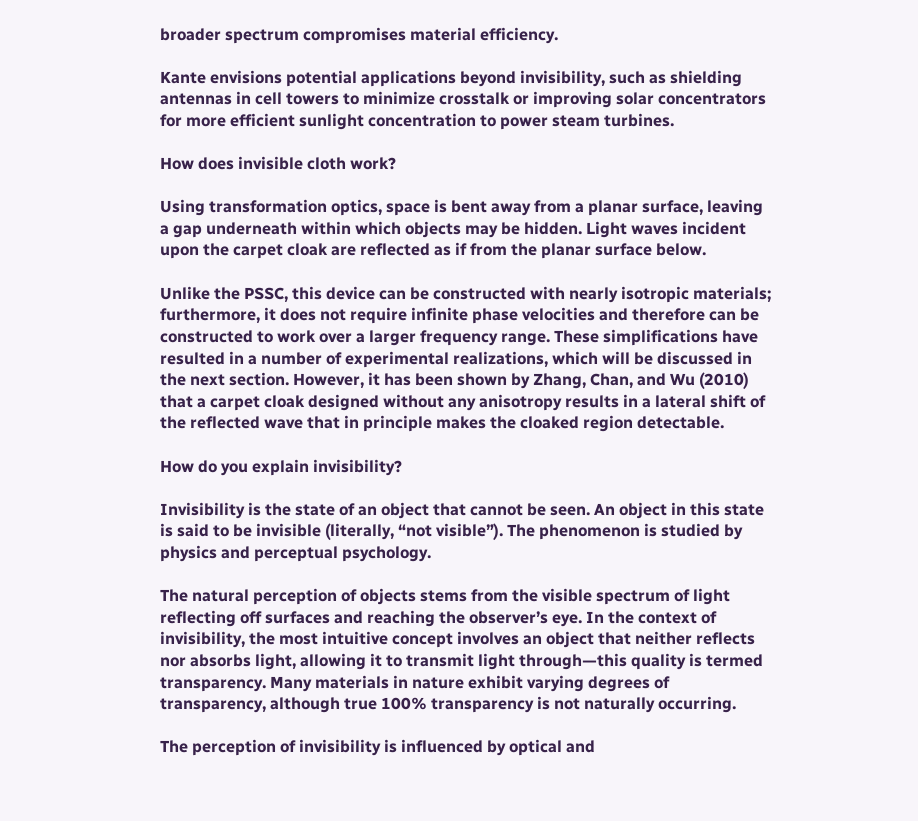broader spectrum compromises material efficiency.

Kante envisions potential applications beyond invisibility, such as shielding antennas in cell towers to minimize crosstalk or improving solar concentrators for more efficient sunlight concentration to power steam turbines.

How does invisible cloth work?

Using transformation optics, space is bent away from a planar surface, leaving a gap underneath within which objects may be hidden. Light waves incident upon the carpet cloak are reflected as if from the planar surface below.

Unlike the PSSC, this device can be constructed with nearly isotropic materials; furthermore, it does not require infinite phase velocities and therefore can be constructed to work over a larger frequency range. These simplifications have resulted in a number of experimental realizations, which will be discussed in the next section. However, it has been shown by Zhang, Chan, and Wu (2010) that a carpet cloak designed without any anisotropy results in a lateral shift of the reflected wave that in principle makes the cloaked region detectable.

How do you explain invisibility?

Invisibility is the state of an object that cannot be seen. An object in this state is said to be invisible (literally, “not visible”). The phenomenon is studied by physics and perceptual psychology.

The natural perception of objects stems from the visible spectrum of light reflecting off surfaces and reaching the observer’s eye. In the context of invisibility, the most intuitive concept involves an object that neither reflects nor absorbs light, allowing it to transmit light through—this quality is termed transparency. Many materials in nature exhibit varying degrees of transparency, although true 100% transparency is not naturally occurring.

The perception of invisibility is influenced by optical and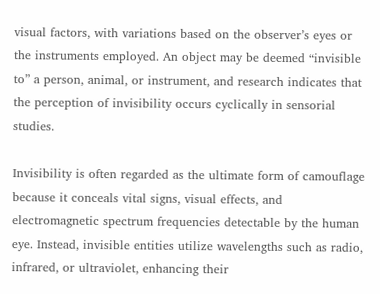visual factors, with variations based on the observer’s eyes or the instruments employed. An object may be deemed “invisible to” a person, animal, or instrument, and research indicates that the perception of invisibility occurs cyclically in sensorial studies.

Invisibility is often regarded as the ultimate form of camouflage because it conceals vital signs, visual effects, and electromagnetic spectrum frequencies detectable by the human eye. Instead, invisible entities utilize wavelengths such as radio, infrared, or ultraviolet, enhancing their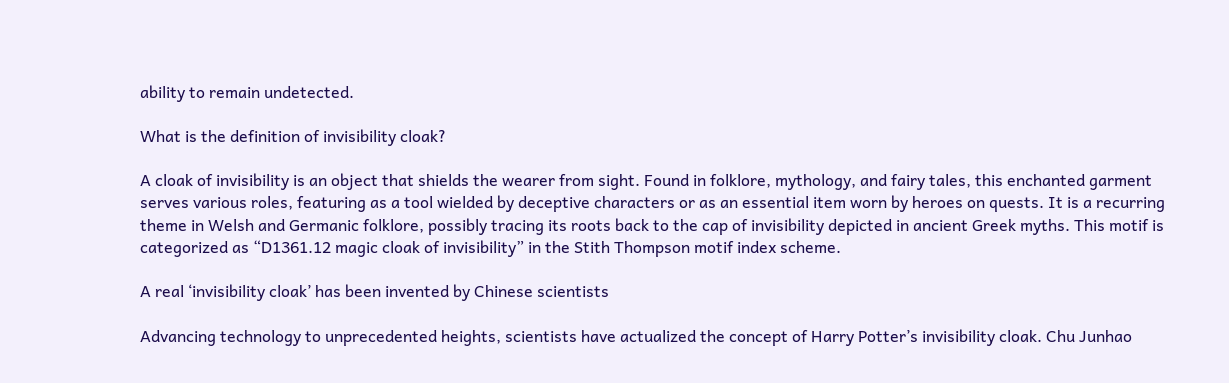ability to remain undetected.

What is the definition of invisibility cloak?

A cloak of invisibility is an object that shields the wearer from sight. Found in folklore, mythology, and fairy tales, this enchanted garment serves various roles, featuring as a tool wielded by deceptive characters or as an essential item worn by heroes on quests. It is a recurring theme in Welsh and Germanic folklore, possibly tracing its roots back to the cap of invisibility depicted in ancient Greek myths. This motif is categorized as “D1361.12 magic cloak of invisibility” in the Stith Thompson motif index scheme.

A real ‘invisibility cloak’ has been invented by Chinese scientists

Advancing technology to unprecedented heights, scientists have actualized the concept of Harry Potter’s invisibility cloak. Chu Junhao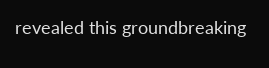revealed this groundbreaking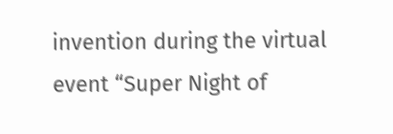invention during the virtual event “Super Night of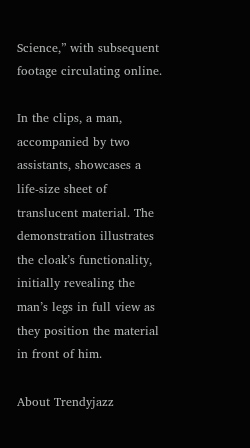Science,” with subsequent footage circulating online.

In the clips, a man, accompanied by two assistants, showcases a life-size sheet of translucent material. The demonstration illustrates the cloak’s functionality, initially revealing the man’s legs in full view as they position the material in front of him.

About Trendyjazz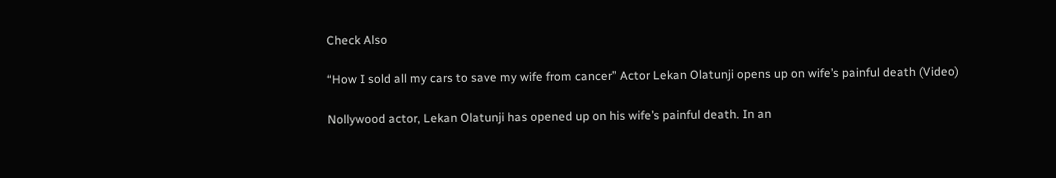Check Also

“How I sold all my cars to save my wife from cancer” Actor Lekan Olatunji opens up on wife’s painful death (Video)

Nollywood actor, Lekan Olatunji has opened up on his wife’s painful death. In an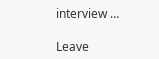interview …

Leave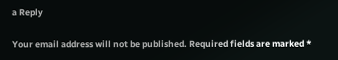a Reply

Your email address will not be published. Required fields are marked *